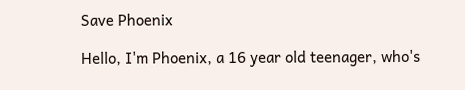Save Phoenix

Hello, I'm Phoenix, a 16 year old teenager, who's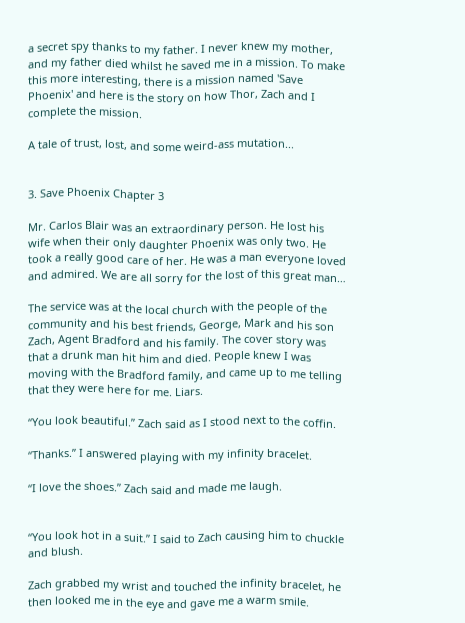a secret spy thanks to my father. I never knew my mother, and my father died whilst he saved me in a mission. To make this more interesting, there is a mission named 'Save Phoenix' and here is the story on how Thor, Zach and I complete the mission.

A tale of trust, lost, and some weird-ass mutation...


3. Save Phoenix Chapter 3

Mr. Carlos Blair was an extraordinary person. He lost his wife when their only daughter Phoenix was only two. He took a really good care of her. He was a man everyone loved and admired. We are all sorry for the lost of this great man…

The service was at the local church with the people of the community and his best friends, George, Mark and his son Zach, Agent Bradford and his family. The cover story was that a drunk man hit him and died. People knew I was moving with the Bradford family, and came up to me telling that they were here for me. Liars.

“You look beautiful.” Zach said as I stood next to the coffin.

“Thanks.” I answered playing with my infinity bracelet.

“I love the shoes.” Zach said and made me laugh.


“You look hot in a suit.” I said to Zach causing him to chuckle and blush.

Zach grabbed my wrist and touched the infinity bracelet, he then looked me in the eye and gave me a warm smile.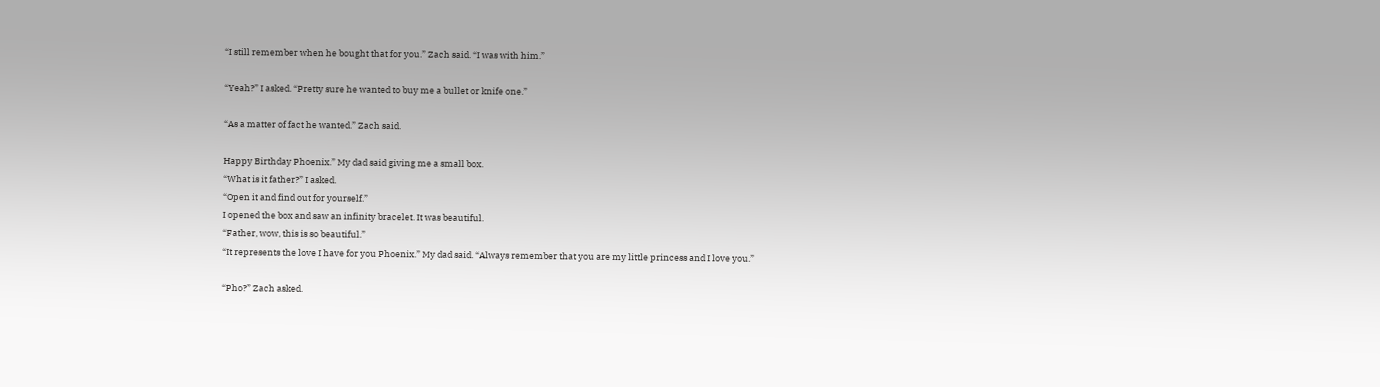“I still remember when he bought that for you.” Zach said. “I was with him.”

“Yeah?” I asked. “Pretty sure he wanted to buy me a bullet or knife one.”

“As a matter of fact he wanted.” Zach said.

Happy Birthday Phoenix.” My dad said giving me a small box.
“What is it father?” I asked.
“Open it and find out for yourself.”
I opened the box and saw an infinity bracelet. It was beautiful.
“Father, wow, this is so beautiful.”
“It represents the love I have for you Phoenix.” My dad said. “Always remember that you are my little princess and I love you.”

“Pho?” Zach asked.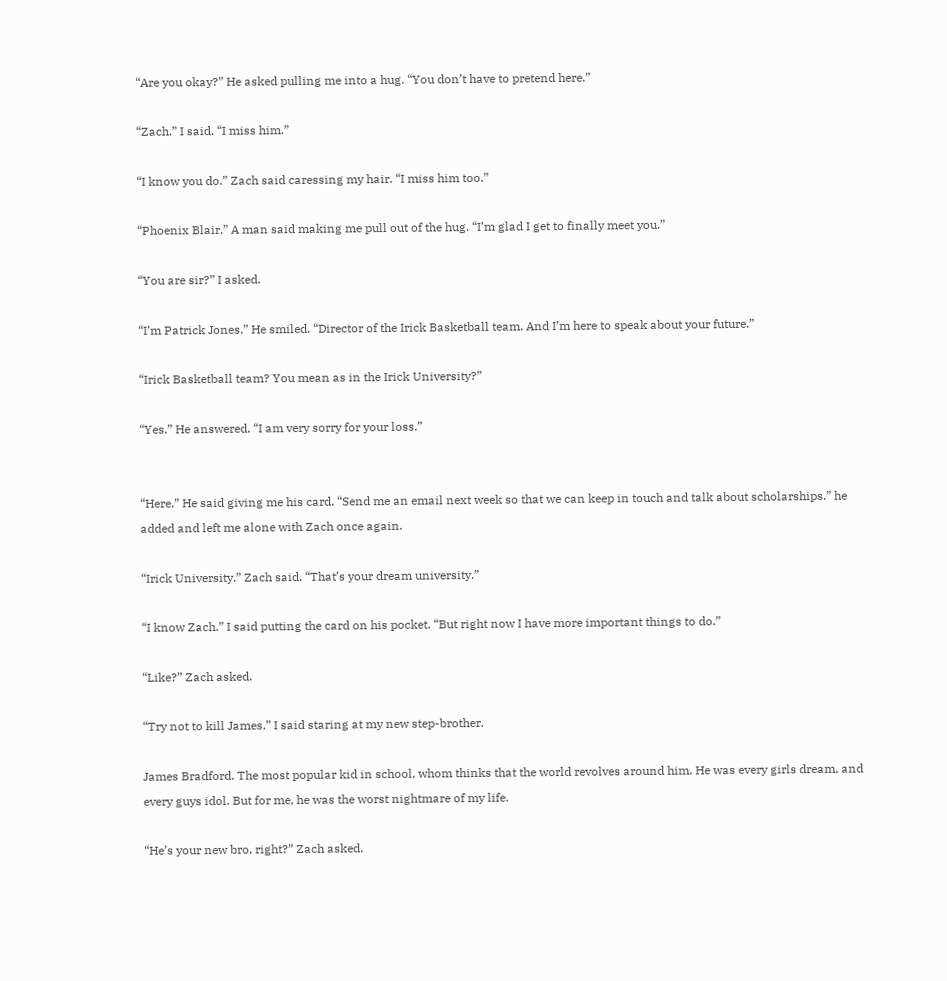“Are you okay?” He asked pulling me into a hug. “You don’t have to pretend here.”

“Zach.” I said. “I miss him.”

“I know you do.” Zach said caressing my hair. “I miss him too.”

“Phoenix Blair.” A man said making me pull out of the hug. “I’m glad I get to finally meet you.”

“You are sir?” I asked.

“I’m Patrick Jones.” He smiled. “Director of the Irick Basketball team. And I’m here to speak about your future.”

“Irick Basketball team? You mean as in the Irick University?”

“Yes.” He answered. “I am very sorry for your loss.”


“Here.” He said giving me his card. “Send me an email next week so that we can keep in touch and talk about scholarships.” he added and left me alone with Zach once again.

“Irick University.” Zach said. “That’s your dream university.”

“I know Zach.” I said putting the card on his pocket. “But right now I have more important things to do.”

“Like?” Zach asked.

“Try not to kill James.” I said staring at my new step-brother.

James Bradford. The most popular kid in school, whom thinks that the world revolves around him. He was every girls dream, and every guys idol. But for me, he was the worst nightmare of my life.

“He’s your new bro, right?” Zach asked.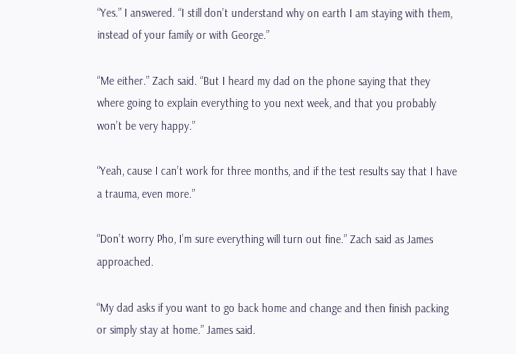“Yes.” I answered. “I still don’t understand why on earth I am staying with them, instead of your family or with George.”

“Me either.” Zach said. “But I heard my dad on the phone saying that they where going to explain everything to you next week, and that you probably won’t be very happy.”

“Yeah, cause I can’t work for three months, and if the test results say that I have a trauma, even more.”

“Don’t worry Pho, I’m sure everything will turn out fine.” Zach said as James approached.

“My dad asks if you want to go back home and change and then finish packing or simply stay at home.” James said.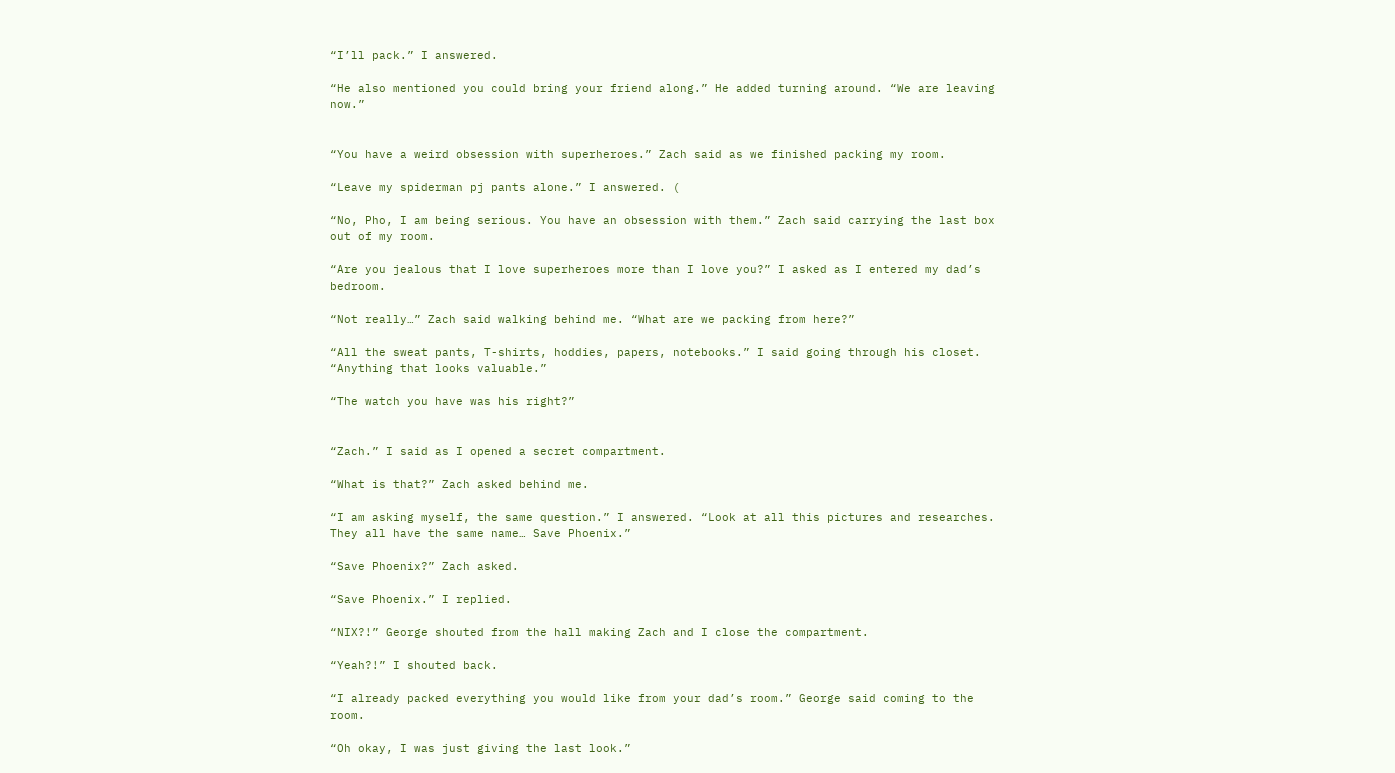“I’ll pack.” I answered.

“He also mentioned you could bring your friend along.” He added turning around. “We are leaving now.”


“You have a weird obsession with superheroes.” Zach said as we finished packing my room.

“Leave my spiderman pj pants alone.” I answered. (

“No, Pho, I am being serious. You have an obsession with them.” Zach said carrying the last box out of my room.

“Are you jealous that I love superheroes more than I love you?” I asked as I entered my dad’s bedroom.

“Not really…” Zach said walking behind me. “What are we packing from here?”

“All the sweat pants, T-shirts, hoddies, papers, notebooks.” I said going through his closet. “Anything that looks valuable.”

“The watch you have was his right?”


“Zach.” I said as I opened a secret compartment.

“What is that?” Zach asked behind me.

“I am asking myself, the same question.” I answered. “Look at all this pictures and researches. They all have the same name… Save Phoenix.”

“Save Phoenix?” Zach asked.

“Save Phoenix.” I replied.

“NIX?!” George shouted from the hall making Zach and I close the compartment.

“Yeah?!” I shouted back.

“I already packed everything you would like from your dad’s room.” George said coming to the room.

“Oh okay, I was just giving the last look.”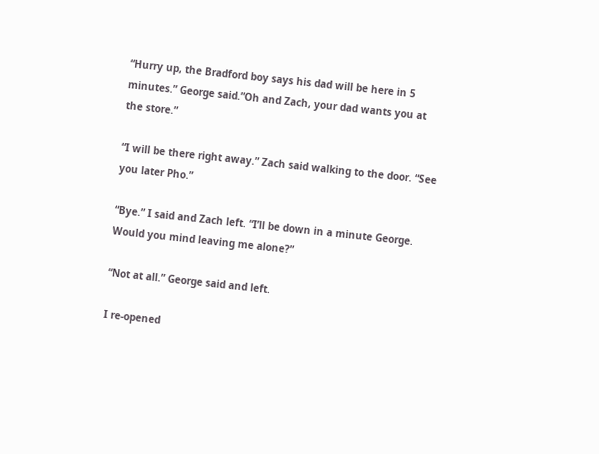“Hurry up, the Bradford boy says his dad will be here in 5 minutes.” George said.”Oh and Zach, your dad wants you at the store.”

“I will be there right away.” Zach said walking to the door. “See you later Pho.”

“Bye.” I said and Zach left. “I’ll be down in a minute George. Would you mind leaving me alone?”

“Not at all.” George said and left.

I re-opened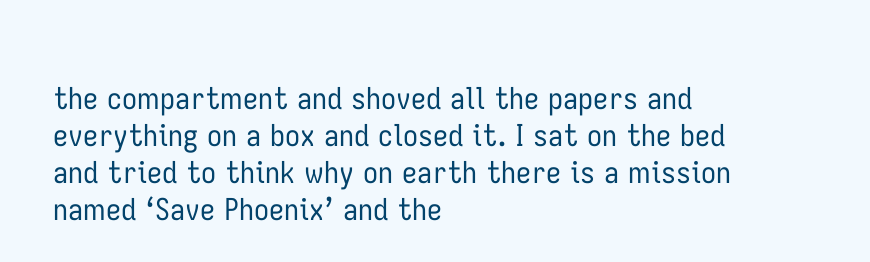the compartment and shoved all the papers and everything on a box and closed it. I sat on the bed and tried to think why on earth there is a mission named ‘Save Phoenix’ and the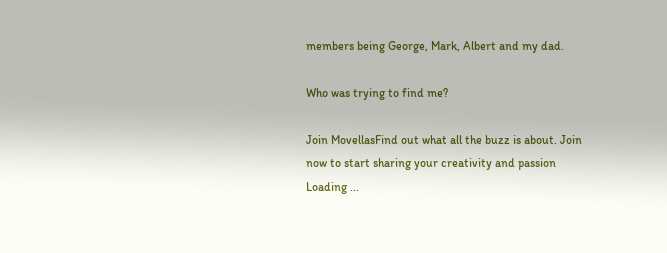members being George, Mark, Albert and my dad.

Who was trying to find me?

Join MovellasFind out what all the buzz is about. Join now to start sharing your creativity and passion
Loading ...